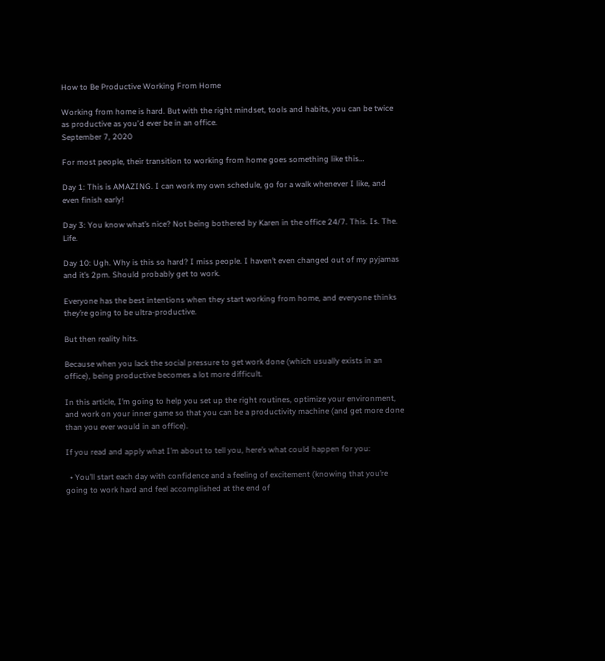How to Be Productive Working From Home

Working from home is hard. But with the right mindset, tools and habits, you can be twice as productive as you'd ever be in an office.
September 7, 2020

For most people, their transition to working from home goes something like this…

Day 1: This is AMAZING. I can work my own schedule, go for a walk whenever I like, and even finish early!

Day 3: You know what’s nice? Not being bothered by Karen in the office 24/7. This. Is. The. Life.

Day 10: Ugh. Why is this so hard? I miss people. I haven’t even changed out of my pyjamas and it’s 2pm. Should probably get to work.

Everyone has the best intentions when they start working from home, and everyone thinks they’re going to be ultra-productive.

But then reality hits.

Because when you lack the social pressure to get work done (which usually exists in an office), being productive becomes a lot more difficult.

In this article, I’m going to help you set up the right routines, optimize your environment, and work on your inner game so that you can be a productivity machine (and get more done than you ever would in an office).

If you read and apply what I’m about to tell you, here’s what could happen for you:

  • You’ll start each day with confidence and a feeling of excitement (knowing that you’re going to work hard and feel accomplished at the end of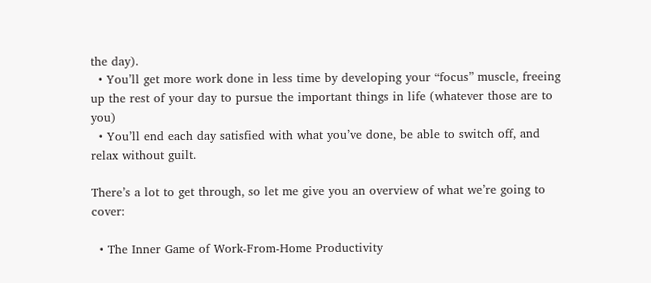the day).
  • You’ll get more work done in less time by developing your “focus” muscle, freeing up the rest of your day to pursue the important things in life (whatever those are to you)
  • You’ll end each day satisfied with what you’ve done, be able to switch off, and relax without guilt.

There’s a lot to get through, so let me give you an overview of what we’re going to cover:

  • The Inner Game of Work-From-Home Productivity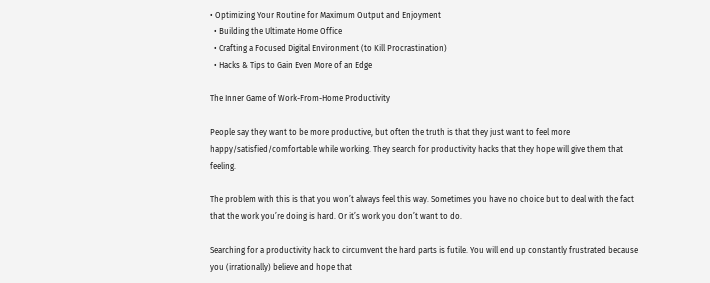• Optimizing Your Routine for Maximum Output and Enjoyment
  • Building the Ultimate Home Office
  • Crafting a Focused Digital Environment (to Kill Procrastination)
  • Hacks & Tips to Gain Even More of an Edge

The Inner Game of Work-From-Home Productivity

People say they want to be more productive, but often the truth is that they just want to feel more happy/satisfied/comfortable while working. They search for productivity hacks that they hope will give them that feeling.

The problem with this is that you won’t always feel this way. Sometimes you have no choice but to deal with the fact that the work you’re doing is hard. Or it’s work you don’t want to do.

Searching for a productivity hack to circumvent the hard parts is futile. You will end up constantly frustrated because you (irrationally) believe and hope that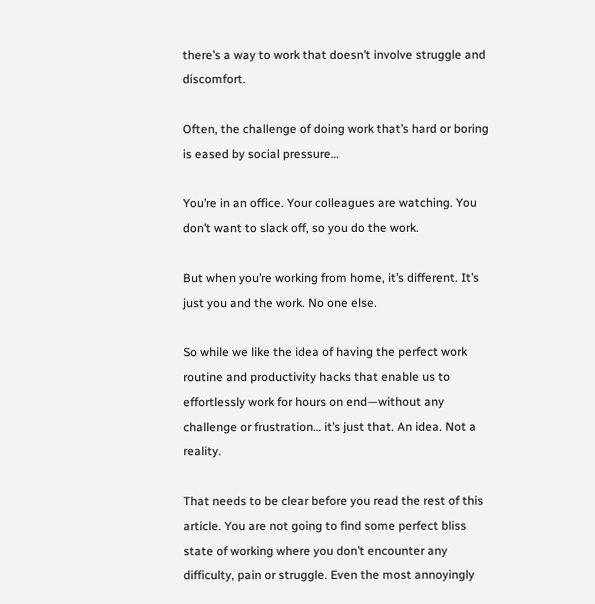there’s a way to work that doesn’t involve struggle and discomfort.

Often, the challenge of doing work that’s hard or boring is eased by social pressure…

You’re in an office. Your colleagues are watching. You don’t want to slack off, so you do the work.

But when you’re working from home, it’s different. It’s just you and the work. No one else.

So while we like the idea of having the perfect work routine and productivity hacks that enable us to effortlessly work for hours on end—without any challenge or frustration… it’s just that. An idea. Not a reality.

That needs to be clear before you read the rest of this article. You are not going to find some perfect bliss state of working where you don’t encounter any difficulty, pain or struggle. Even the most annoyingly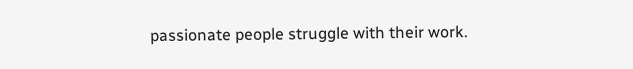passionate people struggle with their work.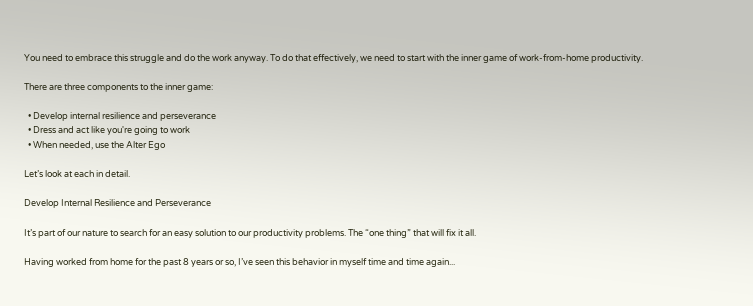You need to embrace this struggle and do the work anyway. To do that effectively, we need to start with the inner game of work-from-home productivity.

There are three components to the inner game:

  • Develop internal resilience and perseverance
  • Dress and act like you're going to work
  • When needed, use the Alter Ego

Let’s look at each in detail.

Develop Internal Resilience and Perseverance

It’s part of our nature to search for an easy solution to our productivity problems. The “one thing” that will fix it all.

Having worked from home for the past 8 years or so, I’ve seen this behavior in myself time and time again...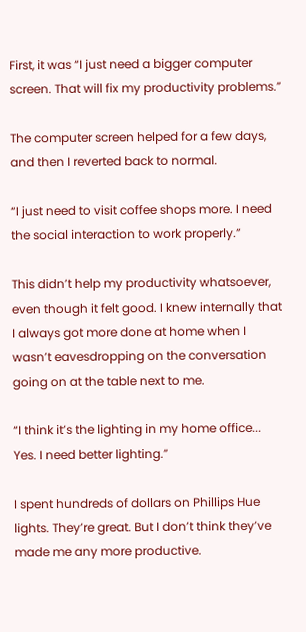First, it was “I just need a bigger computer screen. That will fix my productivity problems.”

The computer screen helped for a few days, and then I reverted back to normal.

“I just need to visit coffee shops more. I need the social interaction to work properly.”

This didn’t help my productivity whatsoever, even though it felt good. I knew internally that I always got more done at home when I wasn’t eavesdropping on the conversation going on at the table next to me.

“I think it’s the lighting in my home office... Yes. I need better lighting.”

I spent hundreds of dollars on Phillips Hue lights. They’re great. But I don’t think they’ve made me any more productive.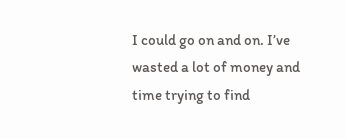I could go on and on. I’ve wasted a lot of money and time trying to find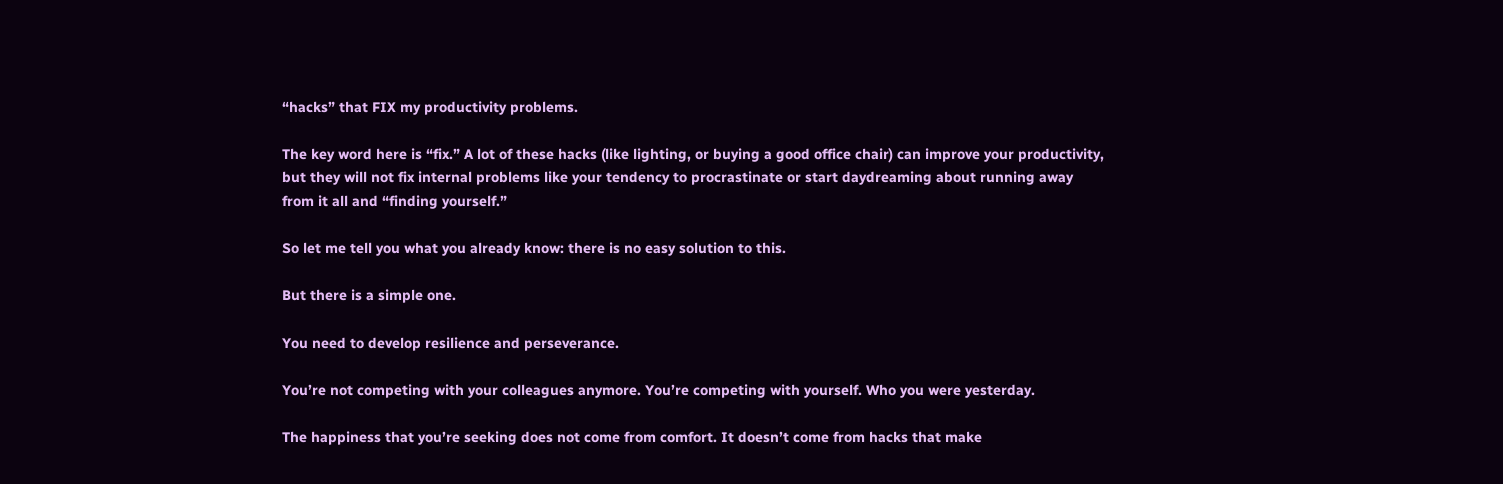“hacks” that FIX my productivity problems.

The key word here is “fix.” A lot of these hacks (like lighting, or buying a good office chair) can improve your productivity, but they will not fix internal problems like your tendency to procrastinate or start daydreaming about running away from it all and “finding yourself.”

So let me tell you what you already know: there is no easy solution to this.

But there is a simple one.

You need to develop resilience and perseverance.

You’re not competing with your colleagues anymore. You’re competing with yourself. Who you were yesterday.

The happiness that you’re seeking does not come from comfort. It doesn’t come from hacks that make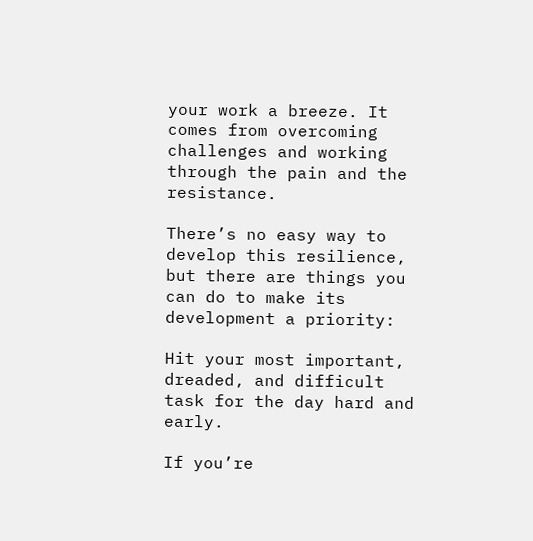your work a breeze. It comes from overcoming challenges and working through the pain and the resistance.

There’s no easy way to develop this resilience, but there are things you can do to make its development a priority:

Hit your most important, dreaded, and difficult task for the day hard and early.

If you’re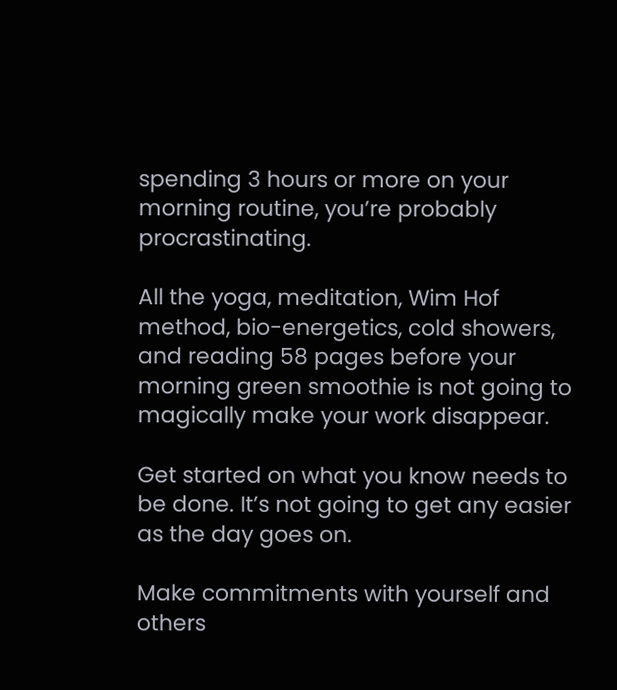spending 3 hours or more on your morning routine, you’re probably procrastinating.

All the yoga, meditation, Wim Hof method, bio-energetics, cold showers, and reading 58 pages before your morning green smoothie is not going to magically make your work disappear.

Get started on what you know needs to be done. It’s not going to get any easier as the day goes on.

Make commitments with yourself and others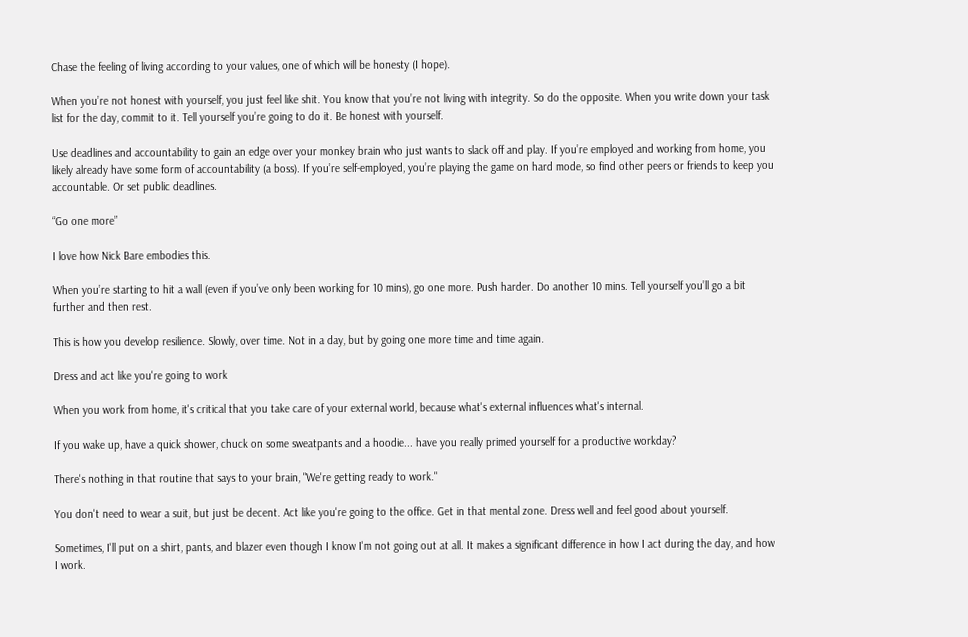Chase the feeling of living according to your values, one of which will be honesty (I hope).

When you’re not honest with yourself, you just feel like shit. You know that you’re not living with integrity. So do the opposite. When you write down your task list for the day, commit to it. Tell yourself you’re going to do it. Be honest with yourself.

Use deadlines and accountability to gain an edge over your monkey brain who just wants to slack off and play. If you’re employed and working from home, you likely already have some form of accountability (a boss). If you’re self-employed, you’re playing the game on hard mode, so find other peers or friends to keep you accountable. Or set public deadlines.

“Go one more”

I love how Nick Bare embodies this.

When you’re starting to hit a wall (even if you’ve only been working for 10 mins), go one more. Push harder. Do another 10 mins. Tell yourself you’ll go a bit further and then rest.

This is how you develop resilience. Slowly, over time. Not in a day, but by going one more time and time again.

Dress and act like you're going to work

When you work from home, it's critical that you take care of your external world, because what's external influences what's internal.

If you wake up, have a quick shower, chuck on some sweatpants and a hoodie... have you really primed yourself for a productive workday?

There's nothing in that routine that says to your brain, "We're getting ready to work."

You don't need to wear a suit, but just be decent. Act like you're going to the office. Get in that mental zone. Dress well and feel good about yourself.

Sometimes, I'll put on a shirt, pants, and blazer even though I know I'm not going out at all. It makes a significant difference in how I act during the day, and how I work.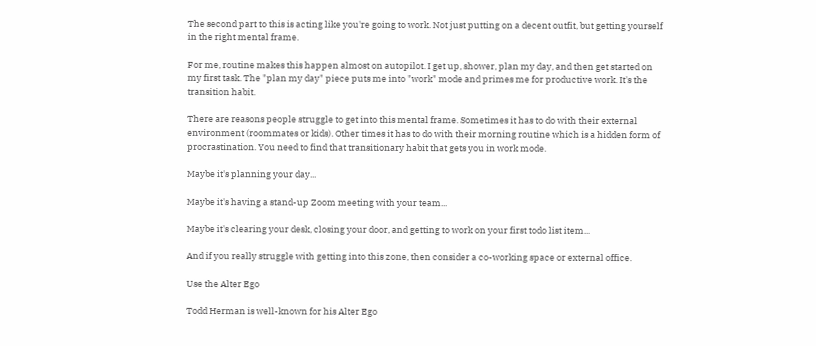The second part to this is acting like you're going to work. Not just putting on a decent outfit, but getting yourself in the right mental frame.

For me, routine makes this happen almost on autopilot. I get up, shower, plan my day, and then get started on my first task. The "plan my day" piece puts me into "work" mode and primes me for productive work. It's the transition habit.

There are reasons people struggle to get into this mental frame. Sometimes it has to do with their external environment (roommates or kids). Other times it has to do with their morning routine which is a hidden form of procrastination. You need to find that transitionary habit that gets you in work mode.

Maybe it's planning your day...

Maybe it's having a stand-up Zoom meeting with your team...

Maybe it's clearing your desk, closing your door, and getting to work on your first todo list item...

And if you really struggle with getting into this zone, then consider a co-working space or external office.

Use the Alter Ego

Todd Herman is well-known for his Alter Ego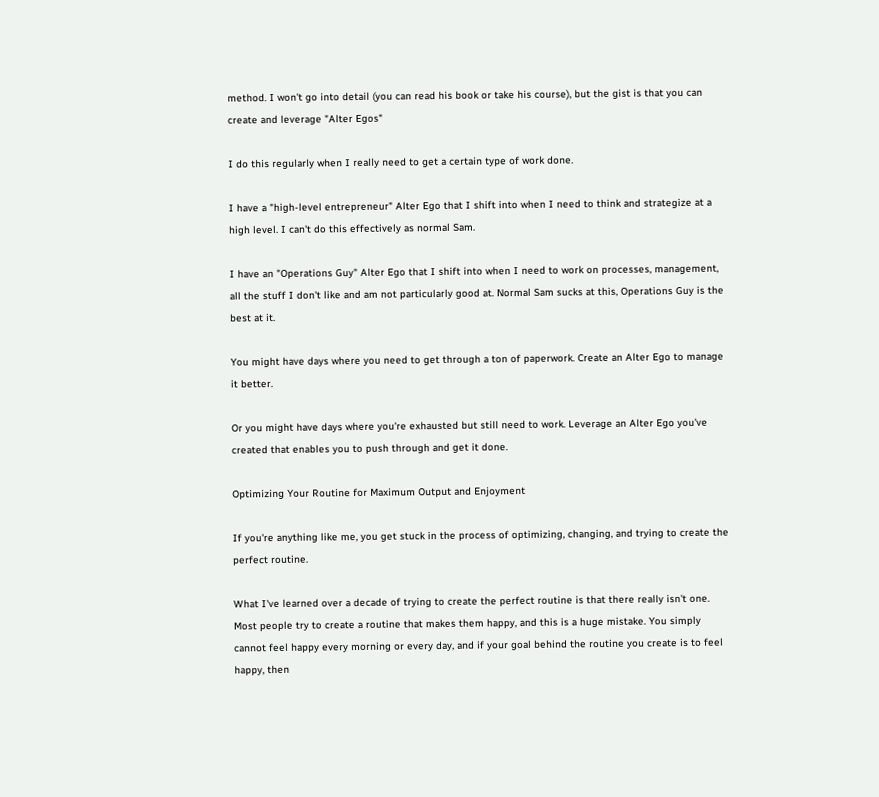method. I won't go into detail (you can read his book or take his course), but the gist is that you can create and leverage "Alter Egos"

I do this regularly when I really need to get a certain type of work done.

I have a "high-level entrepreneur" Alter Ego that I shift into when I need to think and strategize at a high level. I can't do this effectively as normal Sam.

I have an "Operations Guy" Alter Ego that I shift into when I need to work on processes, management, all the stuff I don't like and am not particularly good at. Normal Sam sucks at this, Operations Guy is the best at it.

You might have days where you need to get through a ton of paperwork. Create an Alter Ego to manage it better.

Or you might have days where you're exhausted but still need to work. Leverage an Alter Ego you've created that enables you to push through and get it done.

Optimizing Your Routine for Maximum Output and Enjoyment

If you're anything like me, you get stuck in the process of optimizing, changing, and trying to create the perfect routine.

What I've learned over a decade of trying to create the perfect routine is that there really isn't one. Most people try to create a routine that makes them happy, and this is a huge mistake. You simply cannot feel happy every morning or every day, and if your goal behind the routine you create is to feel happy, then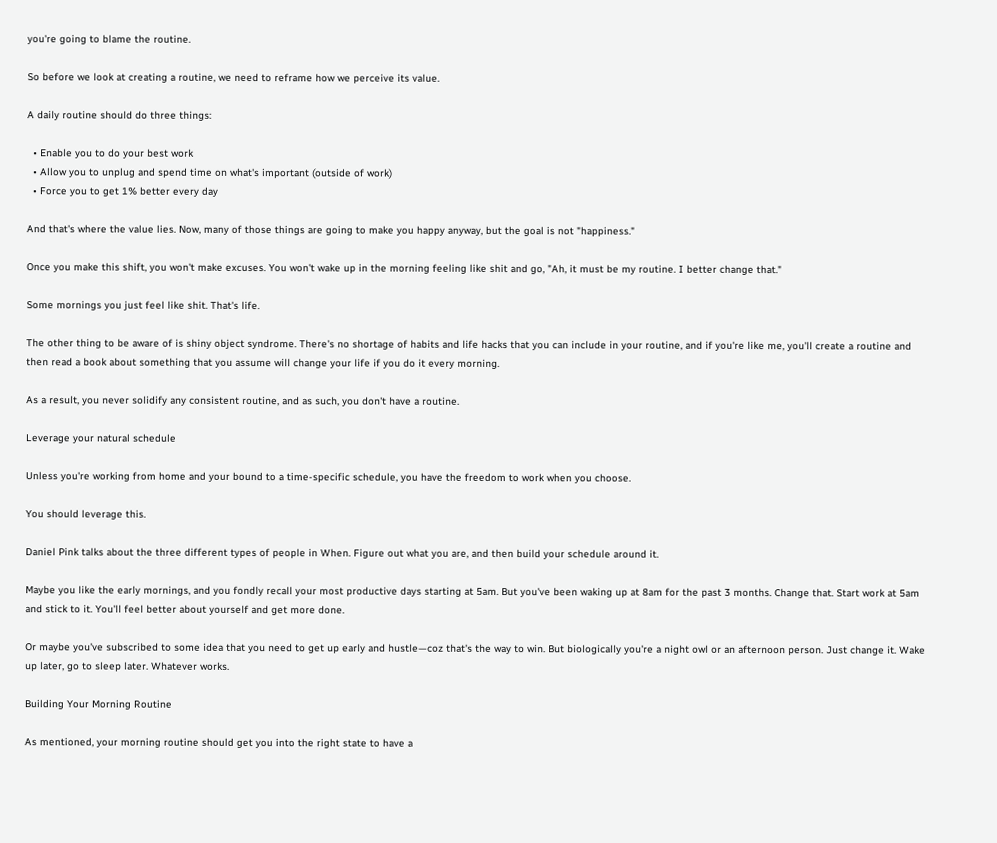you're going to blame the routine.

So before we look at creating a routine, we need to reframe how we perceive its value.

A daily routine should do three things:

  • Enable you to do your best work
  • Allow you to unplug and spend time on what's important (outside of work)
  • Force you to get 1% better every day

And that's where the value lies. Now, many of those things are going to make you happy anyway, but the goal is not "happiness."

Once you make this shift, you won't make excuses. You won't wake up in the morning feeling like shit and go, "Ah, it must be my routine. I better change that."

Some mornings you just feel like shit. That's life.

The other thing to be aware of is shiny object syndrome. There's no shortage of habits and life hacks that you can include in your routine, and if you're like me, you'll create a routine and then read a book about something that you assume will change your life if you do it every morning.

As a result, you never solidify any consistent routine, and as such, you don't have a routine.

Leverage your natural schedule

Unless you're working from home and your bound to a time-specific schedule, you have the freedom to work when you choose.

You should leverage this.

Daniel Pink talks about the three different types of people in When. Figure out what you are, and then build your schedule around it.

Maybe you like the early mornings, and you fondly recall your most productive days starting at 5am. But you've been waking up at 8am for the past 3 months. Change that. Start work at 5am and stick to it. You'll feel better about yourself and get more done.

Or maybe you've subscribed to some idea that you need to get up early and hustle—coz that's the way to win. But biologically you're a night owl or an afternoon person. Just change it. Wake up later, go to sleep later. Whatever works.

Building Your Morning Routine

As mentioned, your morning routine should get you into the right state to have a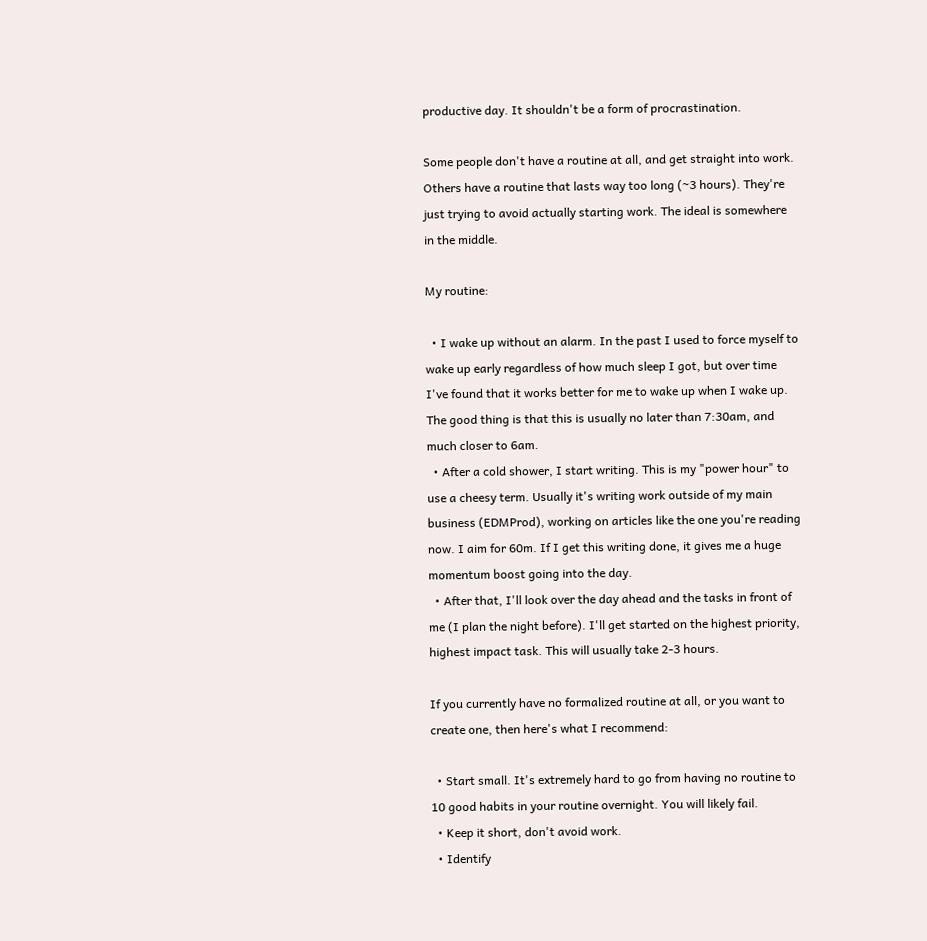productive day. It shouldn't be a form of procrastination.

Some people don't have a routine at all, and get straight into work. Others have a routine that lasts way too long (~3 hours). They're just trying to avoid actually starting work. The ideal is somewhere in the middle.

My routine:

  • I wake up without an alarm. In the past I used to force myself to wake up early regardless of how much sleep I got, but over time I've found that it works better for me to wake up when I wake up. The good thing is that this is usually no later than 7:30am, and much closer to 6am.
  • After a cold shower, I start writing. This is my "power hour" to use a cheesy term. Usually it's writing work outside of my main business (EDMProd), working on articles like the one you're reading now. I aim for 60m. If I get this writing done, it gives me a huge momentum boost going into the day.
  • After that, I'll look over the day ahead and the tasks in front of me (I plan the night before). I'll get started on the highest priority, highest impact task. This will usually take 2-3 hours.

If you currently have no formalized routine at all, or you want to create one, then here's what I recommend:

  • Start small. It's extremely hard to go from having no routine to 10 good habits in your routine overnight. You will likely fail.
  • Keep it short, don't avoid work.
  • Identify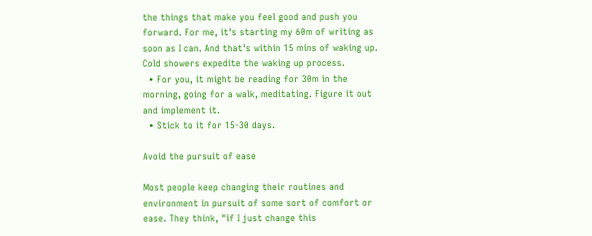the things that make you feel good and push you forward. For me, it's starting my 60m of writing as soon as I can. And that's within 15 mins of waking up. Cold showers expedite the waking up process.
  • For you, it might be reading for 30m in the morning, going for a walk, meditating. Figure it out and implement it.
  • Stick to it for 15-30 days.

Avoid the pursuit of ease

Most people keep changing their routines and environment in pursuit of some sort of comfort or ease. They think, "if I just change this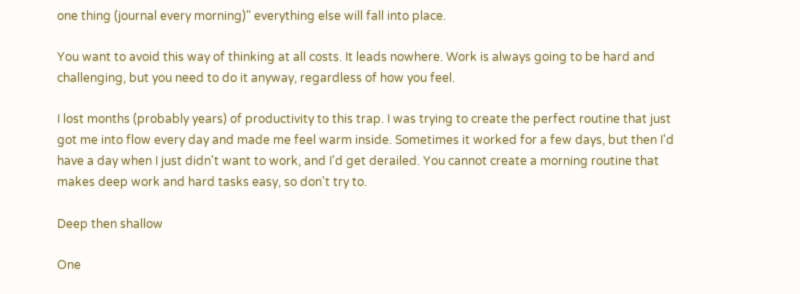one thing (journal every morning)" everything else will fall into place.

You want to avoid this way of thinking at all costs. It leads nowhere. Work is always going to be hard and challenging, but you need to do it anyway, regardless of how you feel.

I lost months (probably years) of productivity to this trap. I was trying to create the perfect routine that just got me into flow every day and made me feel warm inside. Sometimes it worked for a few days, but then I'd have a day when I just didn't want to work, and I'd get derailed. You cannot create a morning routine that makes deep work and hard tasks easy, so don't try to.

Deep then shallow

One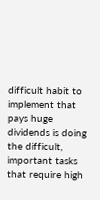difficult habit to implement that pays huge dividends is doing the difficult, important tasks that require high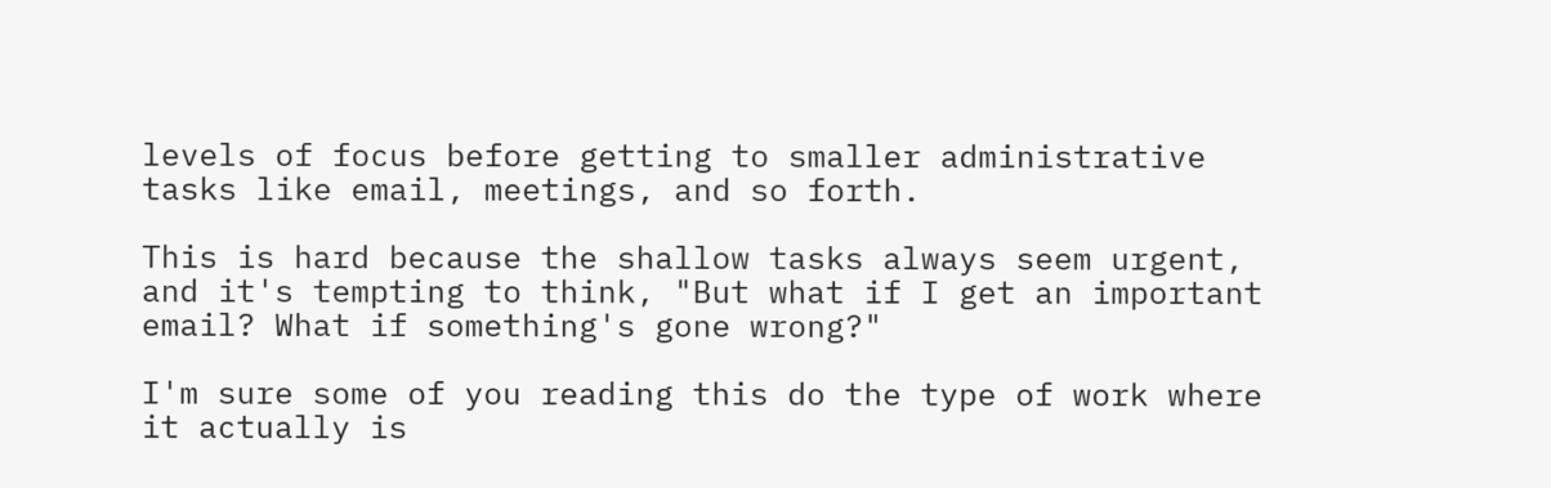levels of focus before getting to smaller administrative tasks like email, meetings, and so forth.

This is hard because the shallow tasks always seem urgent, and it's tempting to think, "But what if I get an important email? What if something's gone wrong?"

I'm sure some of you reading this do the type of work where it actually is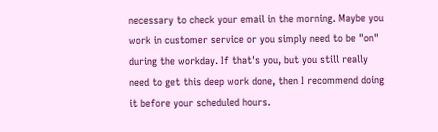necessary to check your email in the morning. Maybe you work in customer service or you simply need to be "on" during the workday. If that's you, but you still really need to get this deep work done, then I recommend doing it before your scheduled hours.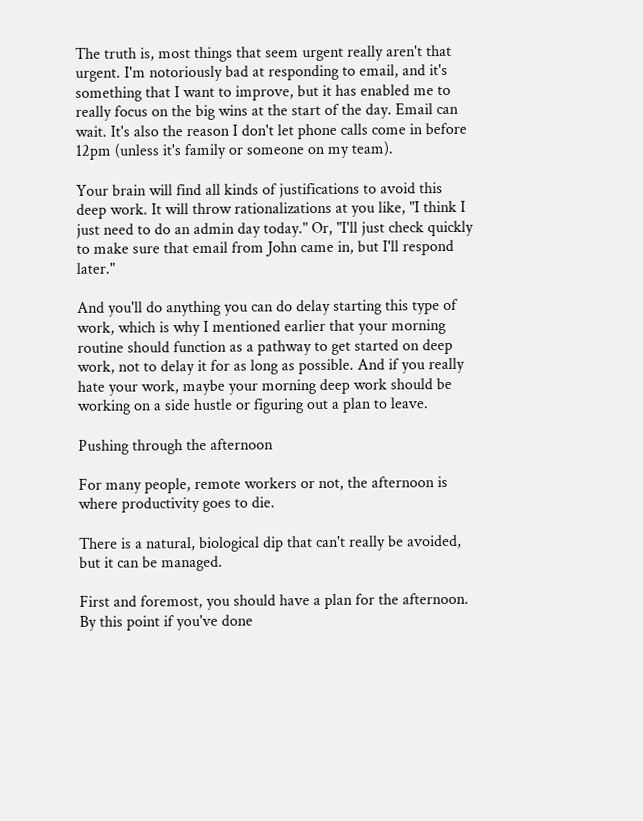The truth is, most things that seem urgent really aren't that urgent. I'm notoriously bad at responding to email, and it's something that I want to improve, but it has enabled me to really focus on the big wins at the start of the day. Email can wait. It's also the reason I don't let phone calls come in before 12pm (unless it's family or someone on my team).

Your brain will find all kinds of justifications to avoid this deep work. It will throw rationalizations at you like, "I think I just need to do an admin day today." Or, "I'll just check quickly to make sure that email from John came in, but I'll respond later."

And you'll do anything you can do delay starting this type of work, which is why I mentioned earlier that your morning routine should function as a pathway to get started on deep work, not to delay it for as long as possible. And if you really hate your work, maybe your morning deep work should be working on a side hustle or figuring out a plan to leave.

Pushing through the afternoon

For many people, remote workers or not, the afternoon is where productivity goes to die.

There is a natural, biological dip that can't really be avoided, but it can be managed.

First and foremost, you should have a plan for the afternoon. By this point if you've done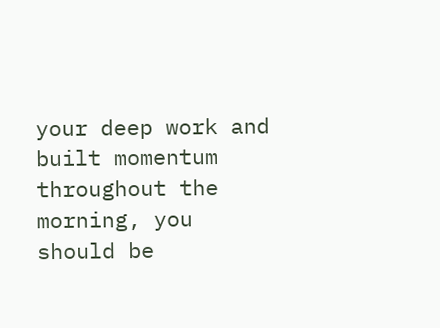your deep work and built momentum throughout the morning, you should be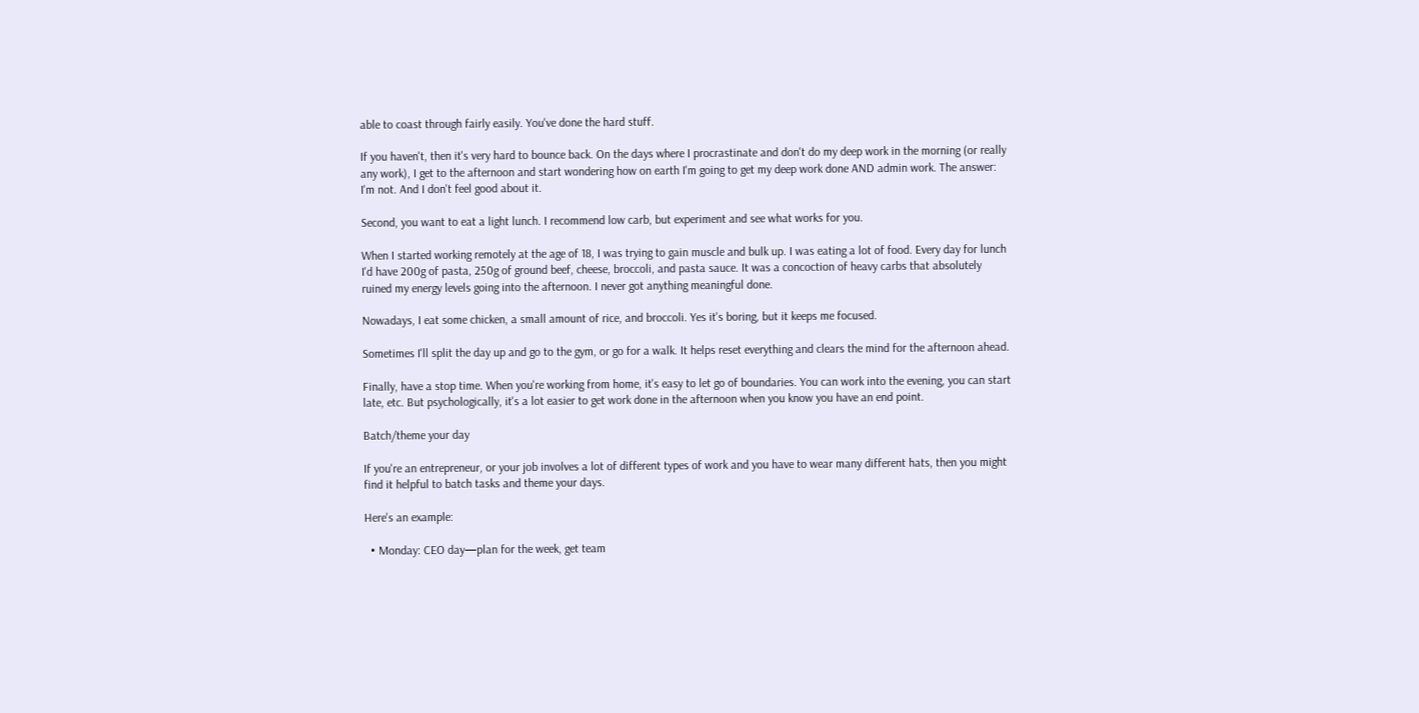able to coast through fairly easily. You've done the hard stuff.

If you haven't, then it's very hard to bounce back. On the days where I procrastinate and don't do my deep work in the morning (or really any work), I get to the afternoon and start wondering how on earth I'm going to get my deep work done AND admin work. The answer: I'm not. And I don't feel good about it.

Second, you want to eat a light lunch. I recommend low carb, but experiment and see what works for you.

When I started working remotely at the age of 18, I was trying to gain muscle and bulk up. I was eating a lot of food. Every day for lunch I'd have 200g of pasta, 250g of ground beef, cheese, broccoli, and pasta sauce. It was a concoction of heavy carbs that absolutely ruined my energy levels going into the afternoon. I never got anything meaningful done.

Nowadays, I eat some chicken, a small amount of rice, and broccoli. Yes it's boring, but it keeps me focused.

Sometimes I'll split the day up and go to the gym, or go for a walk. It helps reset everything and clears the mind for the afternoon ahead.

Finally, have a stop time. When you're working from home, it's easy to let go of boundaries. You can work into the evening, you can start late, etc. But psychologically, it's a lot easier to get work done in the afternoon when you know you have an end point.

Batch/theme your day

If you're an entrepreneur, or your job involves a lot of different types of work and you have to wear many different hats, then you might find it helpful to batch tasks and theme your days.

Here's an example:

  • Monday: CEO day—plan for the week, get team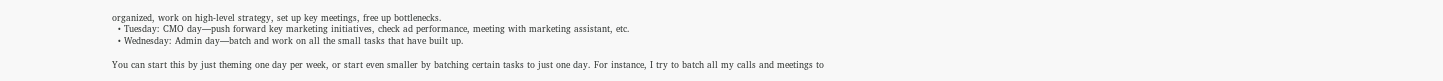organized, work on high-level strategy, set up key meetings, free up bottlenecks.
  • Tuesday: CMO day—push forward key marketing initiatives, check ad performance, meeting with marketing assistant, etc.
  • Wednesday: Admin day—batch and work on all the small tasks that have built up.

You can start this by just theming one day per week, or start even smaller by batching certain tasks to just one day. For instance, I try to batch all my calls and meetings to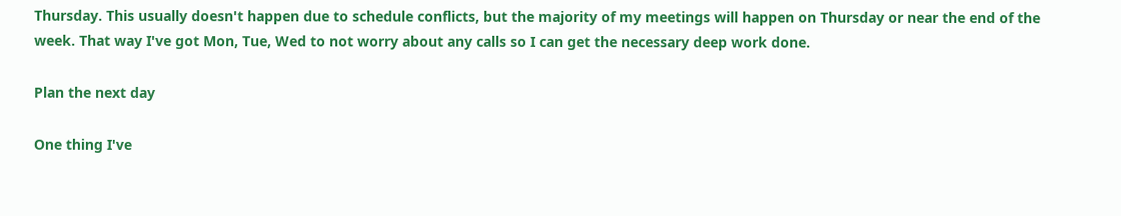Thursday. This usually doesn't happen due to schedule conflicts, but the majority of my meetings will happen on Thursday or near the end of the week. That way I've got Mon, Tue, Wed to not worry about any calls so I can get the necessary deep work done.

Plan the next day

One thing I've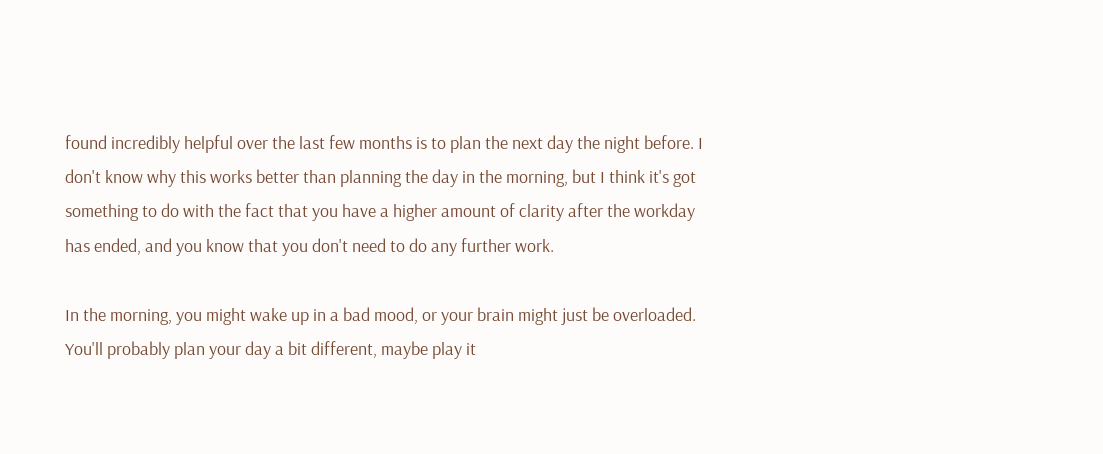found incredibly helpful over the last few months is to plan the next day the night before. I don't know why this works better than planning the day in the morning, but I think it's got something to do with the fact that you have a higher amount of clarity after the workday has ended, and you know that you don't need to do any further work.

In the morning, you might wake up in a bad mood, or your brain might just be overloaded. You'll probably plan your day a bit different, maybe play it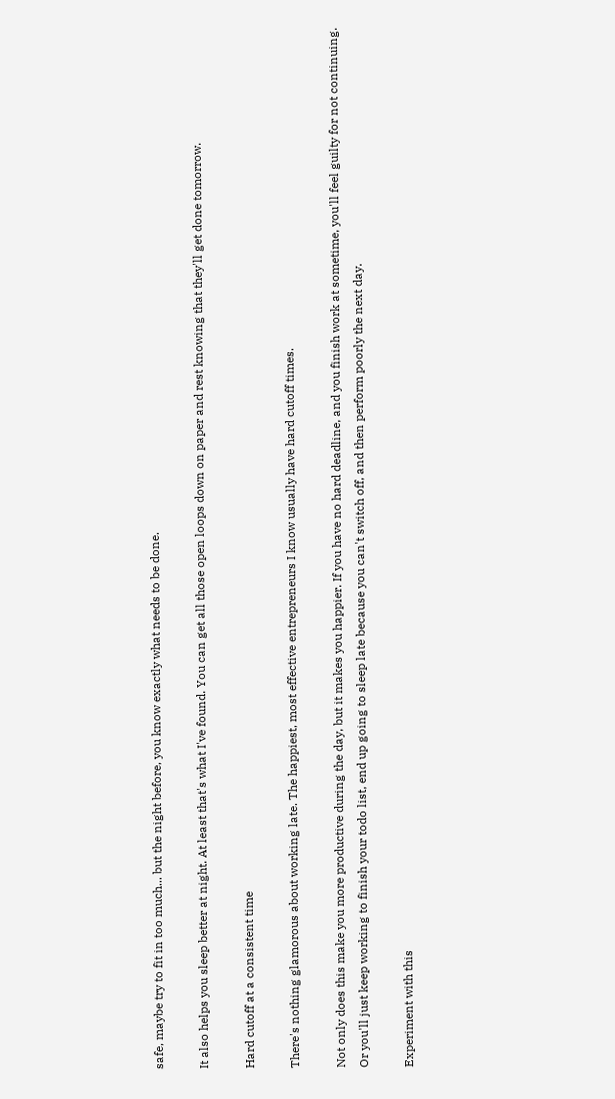safe, maybe try to fit in too much... but the night before, you know exactly what needs to be done.

It also helps you sleep better at night. At least that's what I've found. You can get all those open loops down on paper and rest knowing that they'll get done tomorrow.

Hard cutoff at a consistent time

There's nothing glamorous about working late. The happiest, most effective entrepreneurs I know usually have hard cutoff times.

Not only does this make you more productive during the day, but it makes you happier. If you have no hard deadline, and you finish work at sometime, you'll feel guilty for not continuing. Or you'll just keep working to finish your todo list, end up going to sleep late because you can't switch off, and then perform poorly the next day.

Experiment with this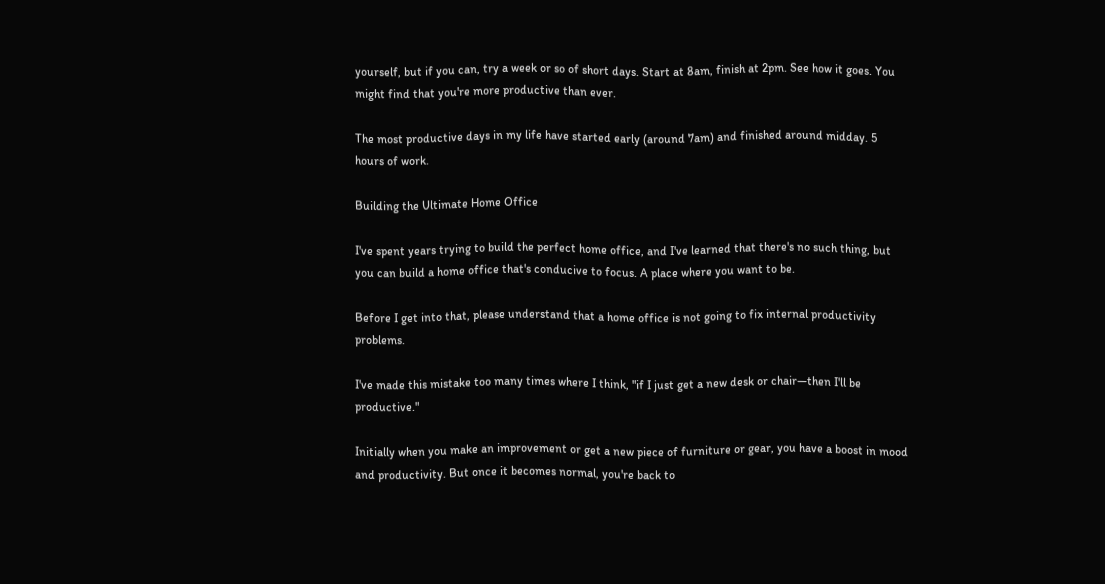yourself, but if you can, try a week or so of short days. Start at 8am, finish at 2pm. See how it goes. You might find that you're more productive than ever.

The most productive days in my life have started early (around 7am) and finished around midday. 5 hours of work.

Building the Ultimate Home Office

I've spent years trying to build the perfect home office, and I've learned that there's no such thing, but you can build a home office that's conducive to focus. A place where you want to be.

Before I get into that, please understand that a home office is not going to fix internal productivity problems.

I've made this mistake too many times where I think, "if I just get a new desk or chair—then I'll be productive."

Initially when you make an improvement or get a new piece of furniture or gear, you have a boost in mood and productivity. But once it becomes normal, you're back to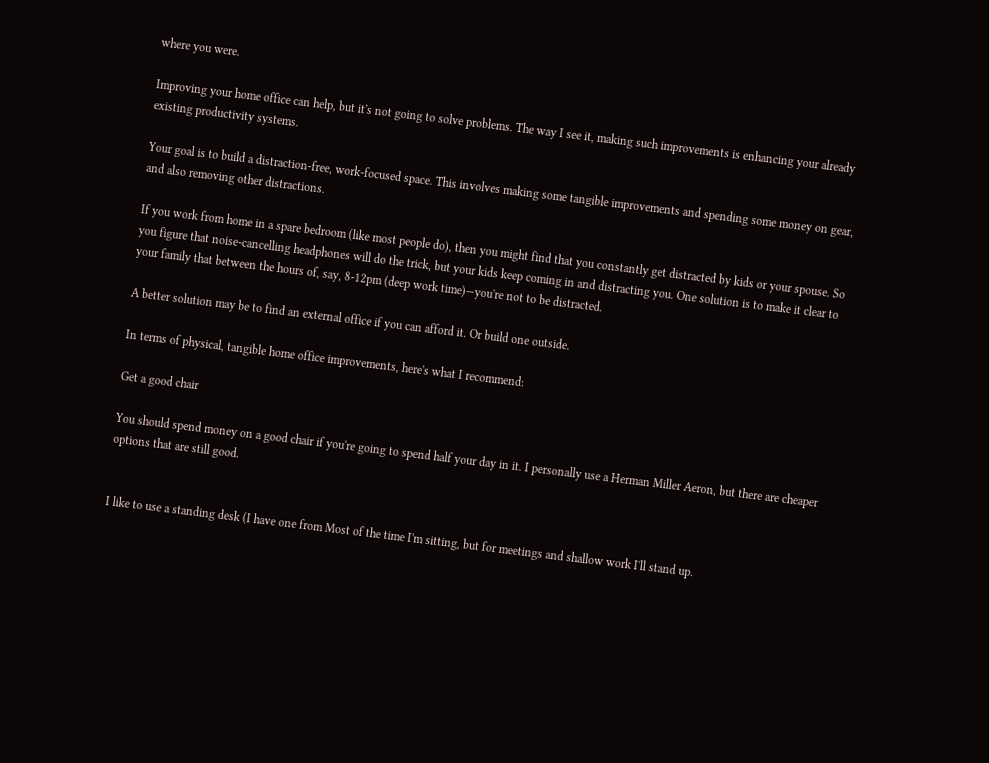where you were.

Improving your home office can help, but it's not going to solve problems. The way I see it, making such improvements is enhancing your already existing productivity systems.

Your goal is to build a distraction-free, work-focused space. This involves making some tangible improvements and spending some money on gear, and also removing other distractions.

If you work from home in a spare bedroom (like most people do), then you might find that you constantly get distracted by kids or your spouse. So you figure that noise-cancelling headphones will do the trick, but your kids keep coming in and distracting you. One solution is to make it clear to your family that between the hours of, say, 8-12pm (deep work time)—you're not to be distracted.

A better solution may be to find an external office if you can afford it. Or build one outside.

In terms of physical, tangible home office improvements, here's what I recommend:

Get a good chair

You should spend money on a good chair if you're going to spend half your day in it. I personally use a Herman Miller Aeron, but there are cheaper options that are still good.


I like to use a standing desk (I have one from Most of the time I'm sitting, but for meetings and shallow work I'll stand up.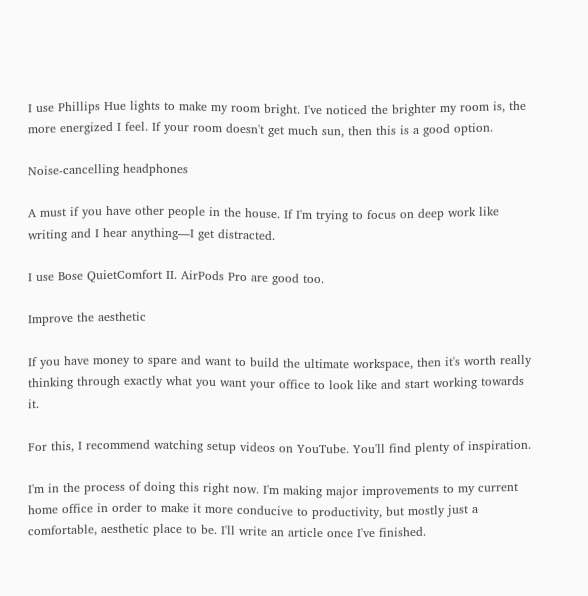I use Phillips Hue lights to make my room bright. I've noticed the brighter my room is, the more energized I feel. If your room doesn't get much sun, then this is a good option.

Noise-cancelling headphones

A must if you have other people in the house. If I'm trying to focus on deep work like writing and I hear anything—I get distracted.

I use Bose QuietComfort II. AirPods Pro are good too.

Improve the aesthetic

If you have money to spare and want to build the ultimate workspace, then it's worth really thinking through exactly what you want your office to look like and start working towards it.

For this, I recommend watching setup videos on YouTube. You'll find plenty of inspiration.

I'm in the process of doing this right now. I'm making major improvements to my current home office in order to make it more conducive to productivity, but mostly just a comfortable, aesthetic place to be. I'll write an article once I've finished.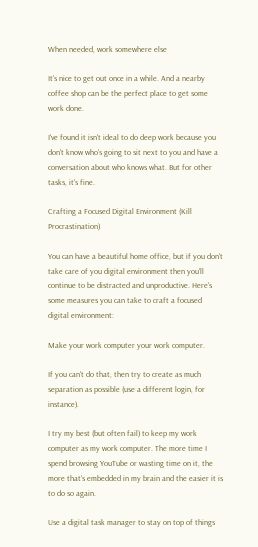When needed, work somewhere else

It's nice to get out once in a while. And a nearby coffee shop can be the perfect place to get some work done.

I've found it isn't ideal to do deep work because you don't know who's going to sit next to you and have a conversation about who knows what. But for other tasks, it's fine.

Crafting a Focused Digital Environment (Kill Procrastination)

You can have a beautiful home office, but if you don't take care of you digital environment then you'll continue to be distracted and unproductive. Here's some measures you can take to craft a focused digital environment:

Make your work computer your work computer.

If you can't do that, then try to create as much separation as possible (use a different login, for instance).

I try my best (but often fail) to keep my work computer as my work computer. The more time I spend browsing YouTube or wasting time on it, the more that's embedded in my brain and the easier it is to do so again.

Use a digital task manager to stay on top of things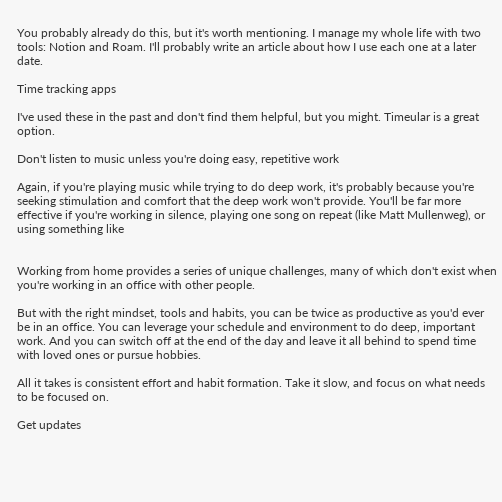You probably already do this, but it's worth mentioning. I manage my whole life with two tools: Notion and Roam. I'll probably write an article about how I use each one at a later date.

Time tracking apps

I've used these in the past and don't find them helpful, but you might. Timeular is a great option.

Don't listen to music unless you're doing easy, repetitive work

Again, if you're playing music while trying to do deep work, it's probably because you're seeking stimulation and comfort that the deep work won't provide. You'll be far more effective if you're working in silence, playing one song on repeat (like Matt Mullenweg), or using something like


Working from home provides a series of unique challenges, many of which don't exist when you're working in an office with other people.

But with the right mindset, tools and habits, you can be twice as productive as you'd ever be in an office. You can leverage your schedule and environment to do deep, important work. And you can switch off at the end of the day and leave it all behind to spend time with loved ones or pursue hobbies.

All it takes is consistent effort and habit formation. Take it slow, and focus on what needs to be focused on.

Get updates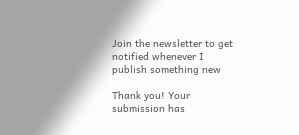Join the newsletter to get notified whenever I publish something new

Thank you! Your submission has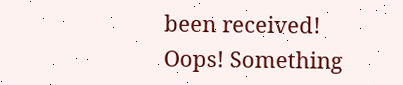been received!
Oops! Something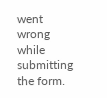went wrong while submitting the form.